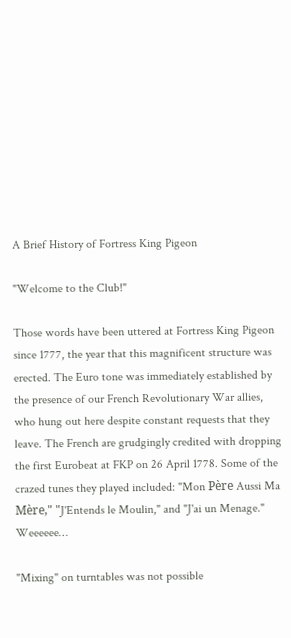A Brief History of Fortress King Pigeon

"Welcome to the Club!"

Those words have been uttered at Fortress King Pigeon since 1777, the year that this magnificent structure was erected. The Euro tone was immediately established by the presence of our French Revolutionary War allies, who hung out here despite constant requests that they leave. The French are grudgingly credited with dropping the first Eurobeat at FKP on 26 April 1778. Some of the crazed tunes they played included: "Mon Père Aussi Ma Mère," "J'Entends le Moulin," and "J'ai un Menage." Weeeeee…

"Mixing" on turntables was not possible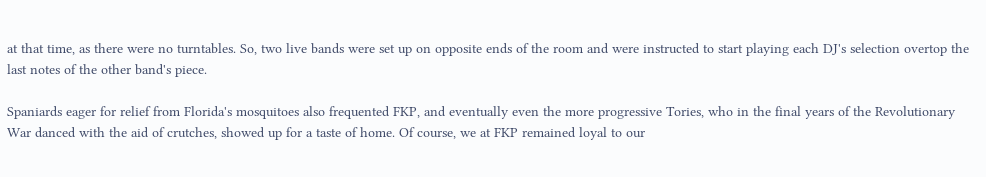at that time, as there were no turntables. So, two live bands were set up on opposite ends of the room and were instructed to start playing each DJ's selection overtop the last notes of the other band's piece.

Spaniards eager for relief from Florida's mosquitoes also frequented FKP, and eventually even the more progressive Tories, who in the final years of the Revolutionary War danced with the aid of crutches, showed up for a taste of home. Of course, we at FKP remained loyal to our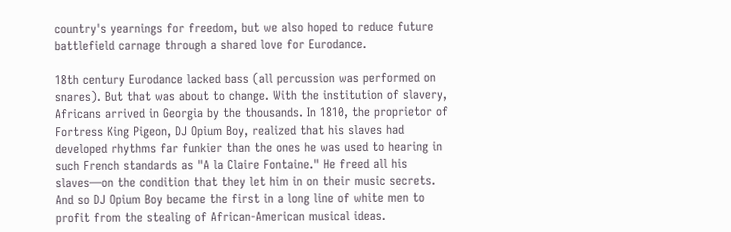country's yearnings for freedom, but we also hoped to reduce future battlefield carnage through a shared love for Eurodance.

18th century Eurodance lacked bass (all percussion was performed on snares). But that was about to change. With the institution of slavery, Africans arrived in Georgia by the thousands. In 1810, the proprietor of Fortress King Pigeon, DJ Opium Boy, realized that his slaves had developed rhythms far funkier than the ones he was used to hearing in such French standards as "A la Claire Fontaine." He freed all his slaves—on the condition that they let him in on their music secrets. And so DJ Opium Boy became the first in a long line of white men to profit from the stealing of African-American musical ideas.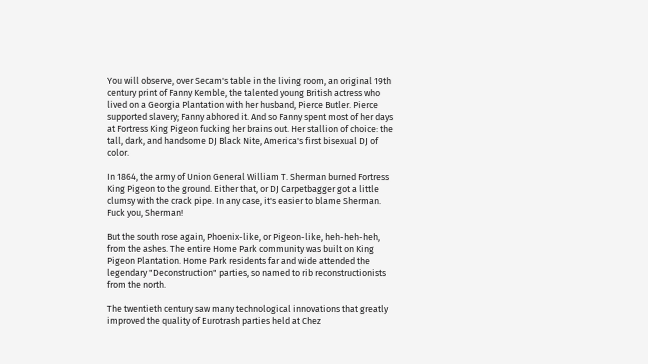You will observe, over Secam's table in the living room, an original 19th century print of Fanny Kemble, the talented young British actress who lived on a Georgia Plantation with her husband, Pierce Butler. Pierce supported slavery; Fanny abhored it. And so Fanny spent most of her days at Fortress King Pigeon fucking her brains out. Her stallion of choice: the tall, dark, and handsome DJ Black Nite, America's first bisexual DJ of color.

In 1864, the army of Union General William T. Sherman burned Fortress King Pigeon to the ground. Either that, or DJ Carpetbagger got a little clumsy with the crack pipe. In any case, it's easier to blame Sherman. Fuck you, Sherman!

But the south rose again, Phoenix-like, or Pigeon-like, heh-heh-heh, from the ashes. The entire Home Park community was built on King Pigeon Plantation. Home Park residents far and wide attended the legendary "Deconstruction" parties, so named to rib reconstructionists from the north.

The twentieth century saw many technological innovations that greatly improved the quality of Eurotrash parties held at Chez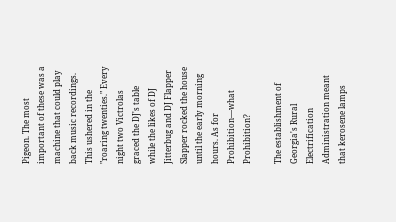Pigeon. The most important of these was a machine that could play back music recordings. This ushered in the "roaring twenties." Every night two Victrolas graced the DJ's table while the likes of DJ Jitterbug and DJ Flapper Slapper rocked the house until the early morning hours. As for Prohibition—what Prohibition?

The establishment of Georgia's Rural Electrification Administration meant that kerosene lamps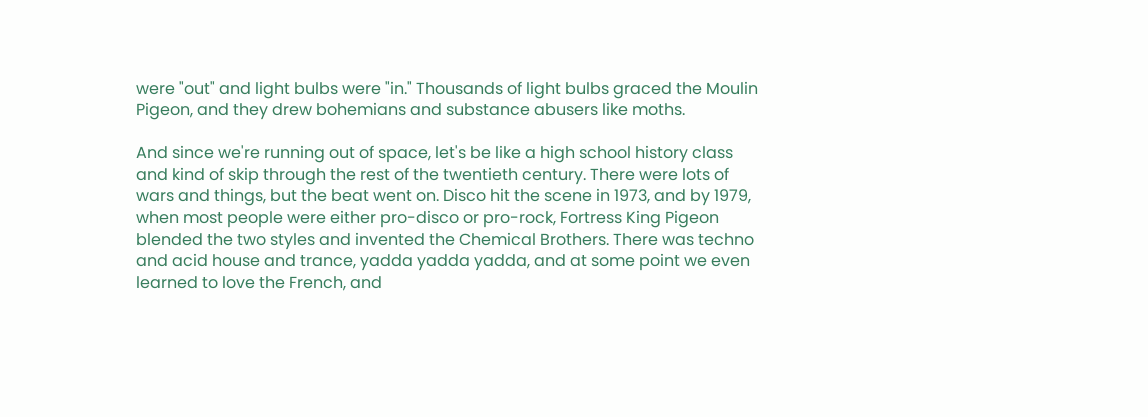were "out" and light bulbs were "in." Thousands of light bulbs graced the Moulin Pigeon, and they drew bohemians and substance abusers like moths.

And since we're running out of space, let's be like a high school history class and kind of skip through the rest of the twentieth century. There were lots of wars and things, but the beat went on. Disco hit the scene in 1973, and by 1979, when most people were either pro-disco or pro-rock, Fortress King Pigeon blended the two styles and invented the Chemical Brothers. There was techno and acid house and trance, yadda yadda yadda, and at some point we even learned to love the French, and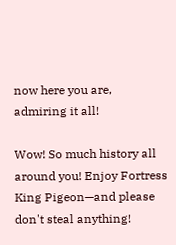now here you are, admiring it all!

Wow! So much history all around you! Enjoy Fortress King Pigeon—and please don't steal anything!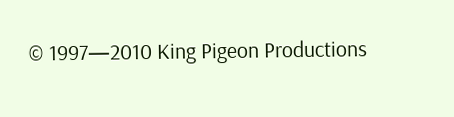© 1997—2010 King Pigeon Productions